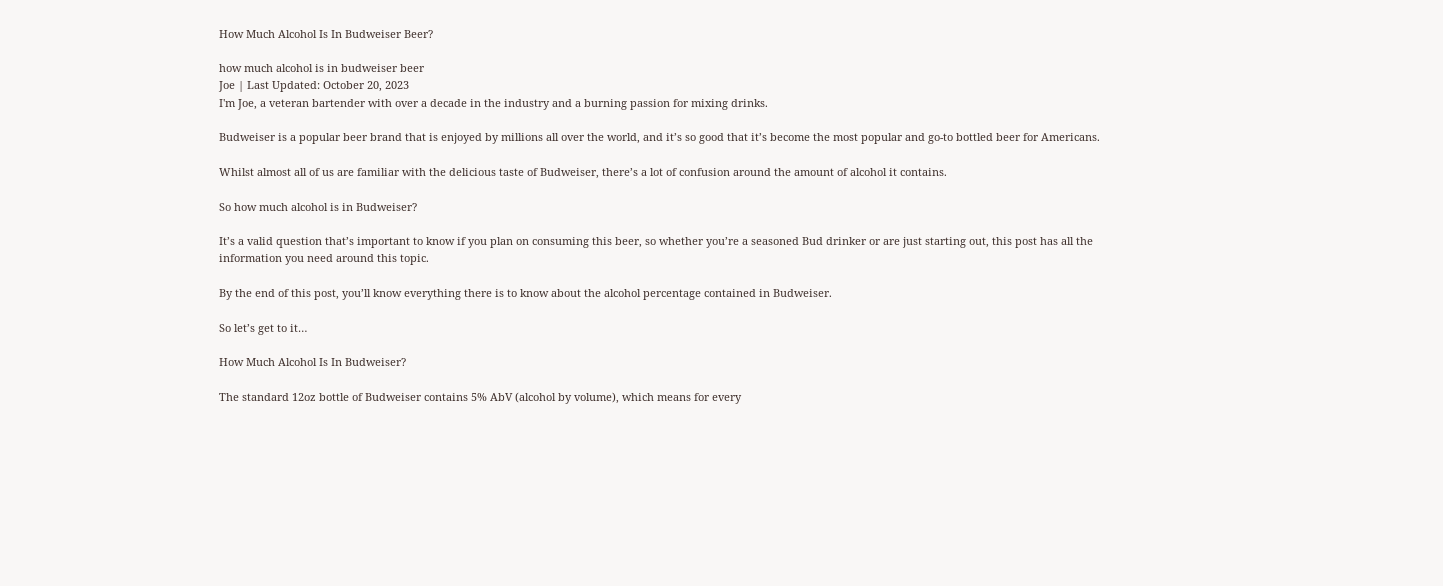How Much Alcohol Is In Budweiser Beer?

how much alcohol is in budweiser beer
Joe | Last Updated: October 20, 2023
I'm Joe, a veteran bartender with over a decade in the industry and a burning passion for mixing drinks.

Budweiser is a popular beer brand that is enjoyed by millions all over the world, and it’s so good that it’s become the most popular and go-to bottled beer for Americans.

Whilst almost all of us are familiar with the delicious taste of Budweiser, there’s a lot of confusion around the amount of alcohol it contains.

So how much alcohol is in Budweiser?

It’s a valid question that’s important to know if you plan on consuming this beer, so whether you’re a seasoned Bud drinker or are just starting out, this post has all the information you need around this topic.

By the end of this post, you’ll know everything there is to know about the alcohol percentage contained in Budweiser.

So let’s get to it…

How Much Alcohol Is In Budweiser?

The standard 12oz bottle of Budweiser contains 5% AbV (alcohol by volume), which means for every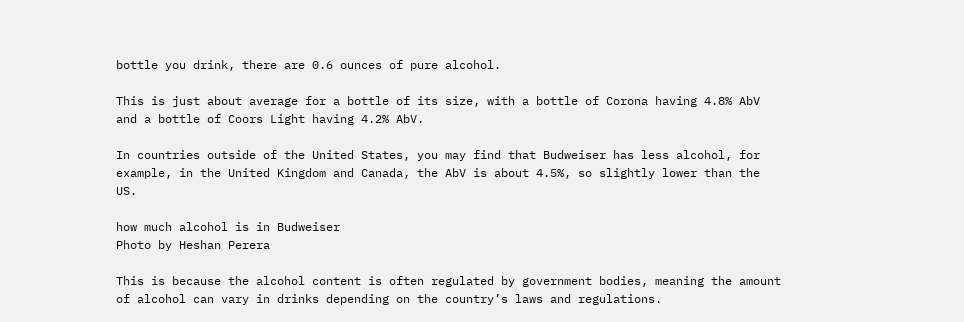bottle you drink, there are 0.6 ounces of pure alcohol.

This is just about average for a bottle of its size, with a bottle of Corona having 4.8% AbV and a bottle of Coors Light having 4.2% AbV.

In countries outside of the United States, you may find that Budweiser has less alcohol, for example, in the United Kingdom and Canada, the AbV is about 4.5%, so slightly lower than the US.

how much alcohol is in Budweiser
Photo by Heshan Perera

This is because the alcohol content is often regulated by government bodies, meaning the amount of alcohol can vary in drinks depending on the country’s laws and regulations.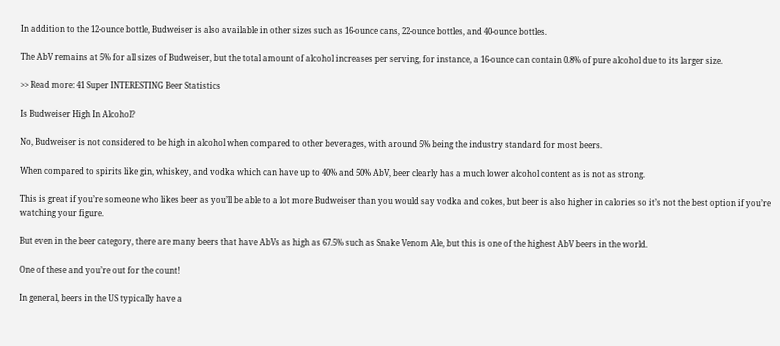In addition to the 12-ounce bottle, Budweiser is also available in other sizes such as 16-ounce cans, 22-ounce bottles, and 40-ounce bottles.

The AbV remains at 5% for all sizes of Budweiser, but the total amount of alcohol increases per serving, for instance, a 16-ounce can contain 0.8% of pure alcohol due to its larger size.

>> Read more: 41 Super INTERESTING Beer Statistics

Is Budweiser High In Alcohol?

No, Budweiser is not considered to be high in alcohol when compared to other beverages, with around 5% being the industry standard for most beers.

When compared to spirits like gin, whiskey, and vodka which can have up to 40% and 50% AbV, beer clearly has a much lower alcohol content as is not as strong.

This is great if you’re someone who likes beer as you’ll be able to a lot more Budweiser than you would say vodka and cokes, but beer is also higher in calories so it’s not the best option if you’re watching your figure.

But even in the beer category, there are many beers that have AbVs as high as 67.5% such as Snake Venom Ale, but this is one of the highest AbV beers in the world.

One of these and you’re out for the count!

In general, beers in the US typically have a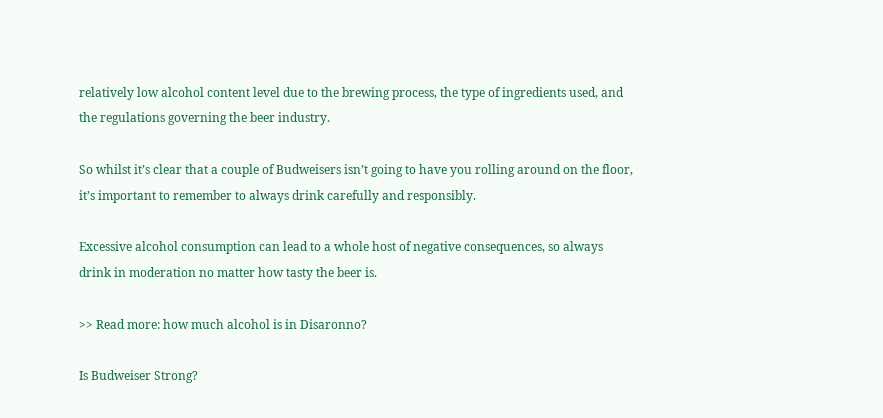relatively low alcohol content level due to the brewing process, the type of ingredients used, and the regulations governing the beer industry.

So whilst it’s clear that a couple of Budweisers isn’t going to have you rolling around on the floor, it’s important to remember to always drink carefully and responsibly.

Excessive alcohol consumption can lead to a whole host of negative consequences, so always drink in moderation no matter how tasty the beer is.

>> Read more: how much alcohol is in Disaronno?

Is Budweiser Strong?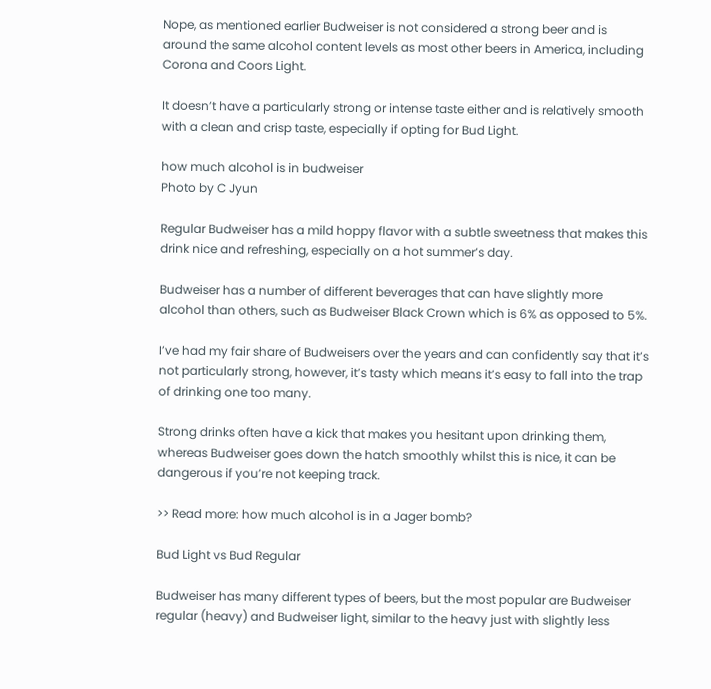Nope, as mentioned earlier Budweiser is not considered a strong beer and is around the same alcohol content levels as most other beers in America, including Corona and Coors Light.

It doesn’t have a particularly strong or intense taste either and is relatively smooth with a clean and crisp taste, especially if opting for Bud Light.

how much alcohol is in budweiser
Photo by C Jyun

Regular Budweiser has a mild hoppy flavor with a subtle sweetness that makes this drink nice and refreshing, especially on a hot summer’s day.

Budweiser has a number of different beverages that can have slightly more alcohol than others, such as Budweiser Black Crown which is 6% as opposed to 5%.

I’ve had my fair share of Budweisers over the years and can confidently say that it’s not particularly strong, however, it’s tasty which means it’s easy to fall into the trap of drinking one too many.

Strong drinks often have a kick that makes you hesitant upon drinking them, whereas Budweiser goes down the hatch smoothly whilst this is nice, it can be dangerous if you’re not keeping track.

>> Read more: how much alcohol is in a Jager bomb?

Bud Light vs Bud Regular

Budweiser has many different types of beers, but the most popular are Budweiser regular (heavy) and Budweiser light, similar to the heavy just with slightly less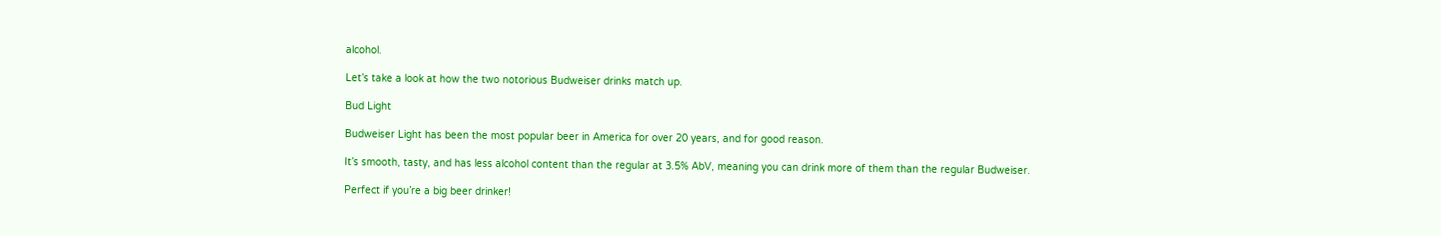alcohol.

Let’s take a look at how the two notorious Budweiser drinks match up.

Bud Light

Budweiser Light has been the most popular beer in America for over 20 years, and for good reason.

It’s smooth, tasty, and has less alcohol content than the regular at 3.5% AbV, meaning you can drink more of them than the regular Budweiser.

Perfect if you’re a big beer drinker!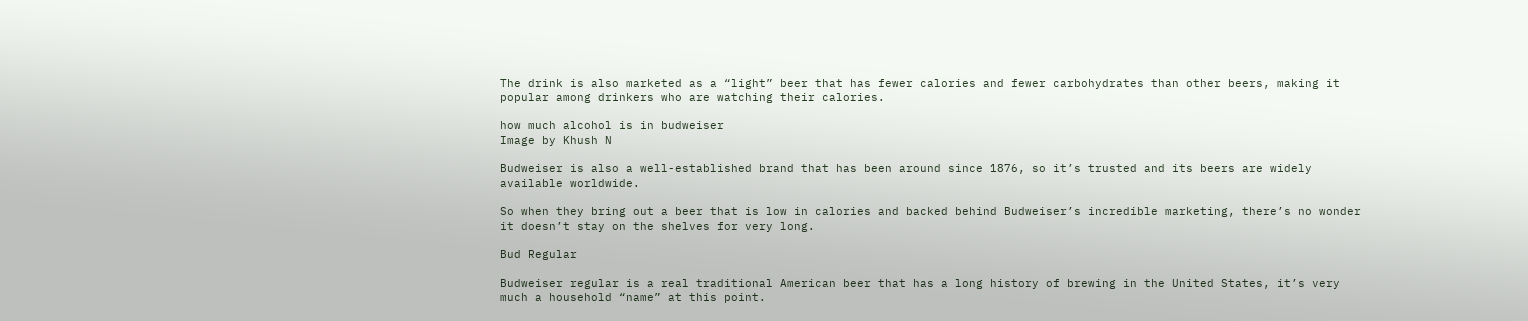The drink is also marketed as a “light” beer that has fewer calories and fewer carbohydrates than other beers, making it popular among drinkers who are watching their calories.

how much alcohol is in budweiser
Image by Khush N

Budweiser is also a well-established brand that has been around since 1876, so it’s trusted and its beers are widely available worldwide.

So when they bring out a beer that is low in calories and backed behind Budweiser’s incredible marketing, there’s no wonder it doesn’t stay on the shelves for very long.

Bud Regular

Budweiser regular is a real traditional American beer that has a long history of brewing in the United States, it’s very much a household “name” at this point.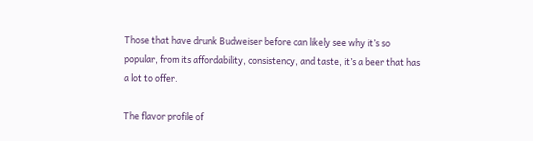Those that have drunk Budweiser before can likely see why it’s so popular, from its affordability, consistency, and taste, it’s a beer that has a lot to offer.

The flavor profile of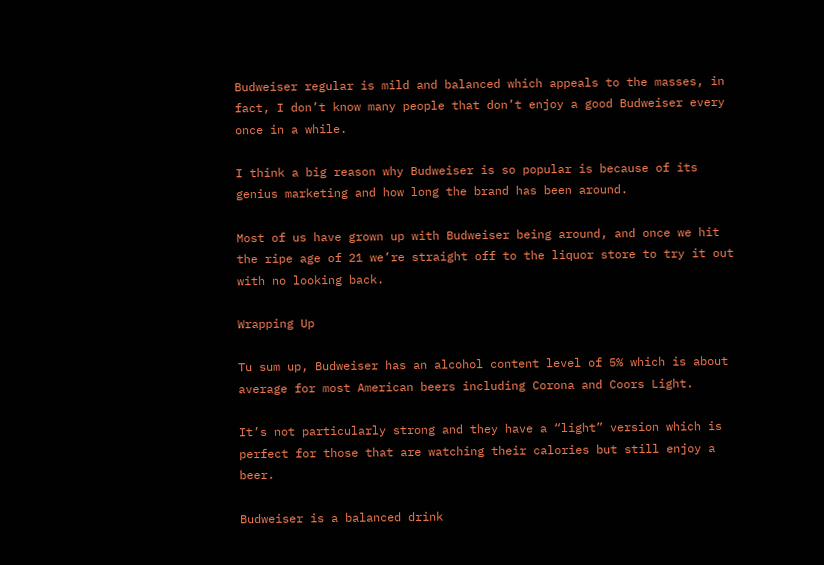Budweiser regular is mild and balanced which appeals to the masses, in fact, I don’t know many people that don’t enjoy a good Budweiser every once in a while.

I think a big reason why Budweiser is so popular is because of its genius marketing and how long the brand has been around.

Most of us have grown up with Budweiser being around, and once we hit the ripe age of 21 we’re straight off to the liquor store to try it out with no looking back.

Wrapping Up

Tu sum up, Budweiser has an alcohol content level of 5% which is about average for most American beers including Corona and Coors Light.

It’s not particularly strong and they have a “light” version which is perfect for those that are watching their calories but still enjoy a beer.

Budweiser is a balanced drink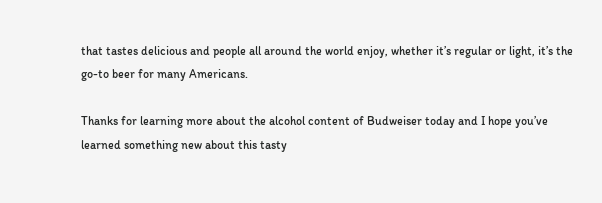that tastes delicious and people all around the world enjoy, whether it’s regular or light, it’s the go-to beer for many Americans.

Thanks for learning more about the alcohol content of Budweiser today and I hope you’ve learned something new about this tasty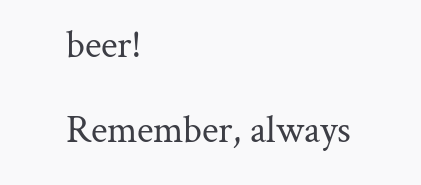beer!

Remember, always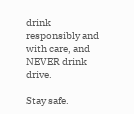drink responsibly and with care, and NEVER drink drive.

Stay safe.